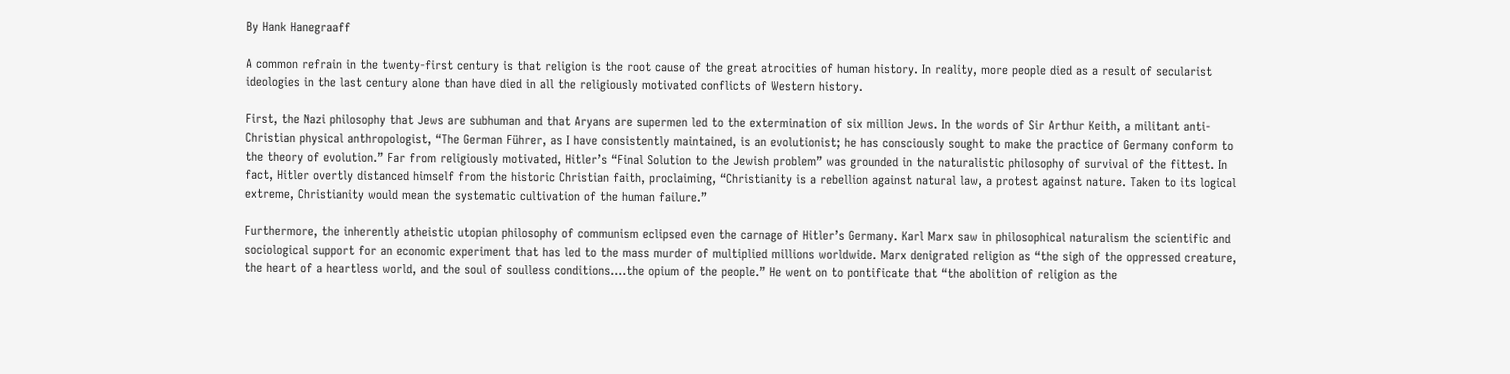By Hank Hanegraaff

A common refrain in the twenty-first century is that religion is the root cause of the great atrocities of human history. In reality, more people died as a result of secularist ideologies in the last century alone than have died in all the religiously motivated conflicts of Western history.

First, the Nazi philosophy that Jews are subhuman and that Aryans are supermen led to the extermination of six million Jews. In the words of Sir Arthur Keith, a militant anti-Christian physical anthropologist, “The German Führer, as I have consistently maintained, is an evolutionist; he has consciously sought to make the practice of Germany conform to the theory of evolution.” Far from religiously motivated, Hitler’s “Final Solution to the Jewish problem” was grounded in the naturalistic philosophy of survival of the fittest. In fact, Hitler overtly distanced himself from the historic Christian faith, proclaiming, “Christianity is a rebellion against natural law, a protest against nature. Taken to its logical extreme, Christianity would mean the systematic cultivation of the human failure.”

Furthermore, the inherently atheistic utopian philosophy of communism eclipsed even the carnage of Hitler’s Germany. Karl Marx saw in philosophical naturalism the scientific and sociological support for an economic experiment that has led to the mass murder of multiplied millions worldwide. Marx denigrated religion as “the sigh of the oppressed creature, the heart of a heartless world, and the soul of soulless conditions….the opium of the people.” He went on to pontificate that “the abolition of religion as the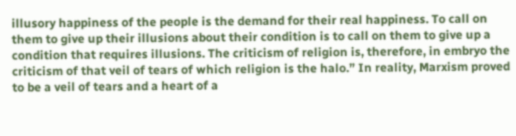illusory happiness of the people is the demand for their real happiness. To call on them to give up their illusions about their condition is to call on them to give up a condition that requires illusions. The criticism of religion is, therefore, in embryo the criticism of that veil of tears of which religion is the halo.” In reality, Marxism proved to be a veil of tears and a heart of a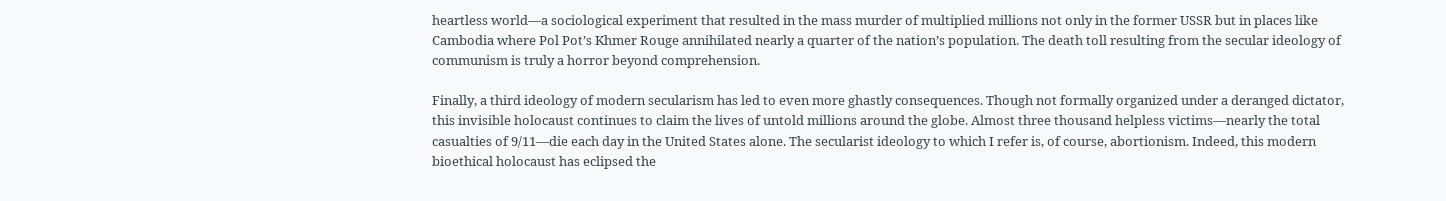heartless world—a sociological experiment that resulted in the mass murder of multiplied millions not only in the former USSR but in places like Cambodia where Pol Pot’s Khmer Rouge annihilated nearly a quarter of the nation’s population. The death toll resulting from the secular ideology of communism is truly a horror beyond comprehension.

Finally, a third ideology of modern secularism has led to even more ghastly consequences. Though not formally organized under a deranged dictator, this invisible holocaust continues to claim the lives of untold millions around the globe. Almost three thousand helpless victims—nearly the total casualties of 9/11—die each day in the United States alone. The secularist ideology to which I refer is, of course, abortionism. Indeed, this modern bioethical holocaust has eclipsed the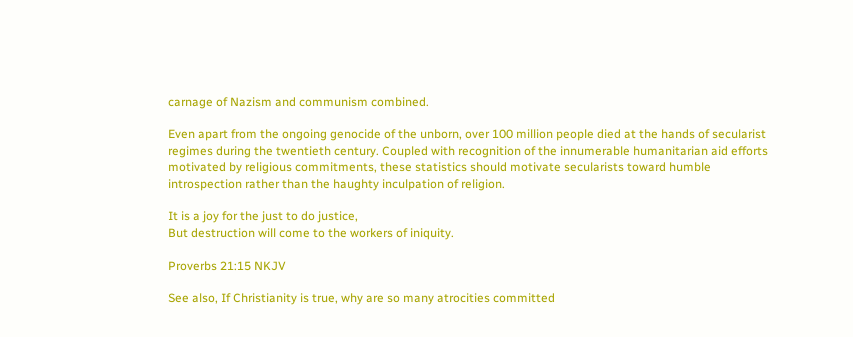carnage of Nazism and communism combined.

Even apart from the ongoing genocide of the unborn, over 100 million people died at the hands of secularist regimes during the twentieth century. Coupled with recognition of the innumerable humanitarian aid efforts motivated by religious commitments, these statistics should motivate secularists toward humble introspection rather than the haughty inculpation of religion.

It is a joy for the just to do justice,
But destruction will come to the workers of iniquity.

Proverbs 21:15 NKJV

See also, If Christianity is true, why are so many atrocities committed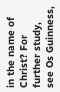in the name of Christ? For further study, see Os Guinness,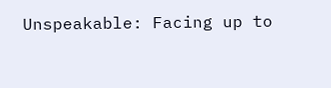Unspeakable: Facing up to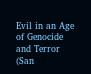Evil in an Age of Genocide and Terror (San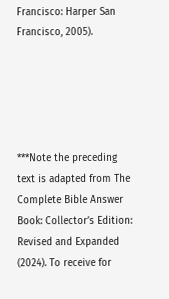Francisco: Harper San Francisco, 2005).





***Note the preceding text is adapted from The Complete Bible Answer Book: Collector’s Edition: Revised and Expanded (2024). To receive for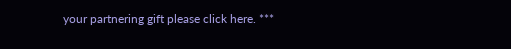your partnering gift please click here. ***